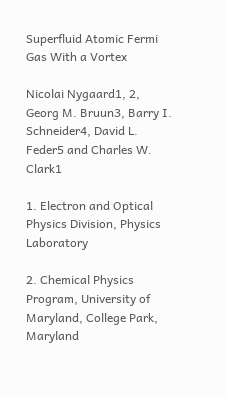Superfluid Atomic Fermi Gas With a Vortex

Nicolai Nygaard1, 2, Georg M. Bruun3, Barry I. Schneider4, David L. Feder5 and Charles W. Clark1

1. Electron and Optical Physics Division, Physics Laboratory

2. Chemical Physics Program, University of Maryland, College Park, Maryland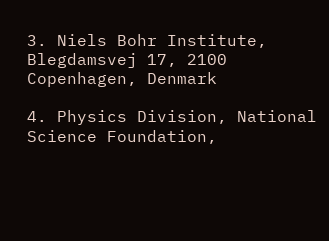3. Niels Bohr Institute, Blegdamsvej 17, 2100 Copenhagen, Denmark

4. Physics Division, National Science Foundation,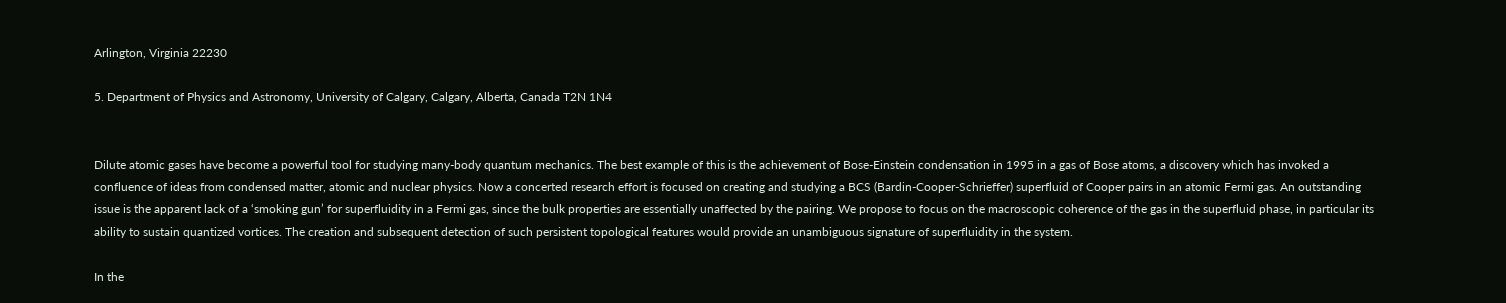Arlington, Virginia 22230

5. Department of Physics and Astronomy, University of Calgary, Calgary, Alberta, Canada T2N 1N4


Dilute atomic gases have become a powerful tool for studying many-body quantum mechanics. The best example of this is the achievement of Bose-Einstein condensation in 1995 in a gas of Bose atoms, a discovery which has invoked a confluence of ideas from condensed matter, atomic and nuclear physics. Now a concerted research effort is focused on creating and studying a BCS (Bardin-Cooper-Schrieffer) superfluid of Cooper pairs in an atomic Fermi gas. An outstanding issue is the apparent lack of a ‘smoking gun’ for superfluidity in a Fermi gas, since the bulk properties are essentially unaffected by the pairing. We propose to focus on the macroscopic coherence of the gas in the superfluid phase, in particular its ability to sustain quantized vortices. The creation and subsequent detection of such persistent topological features would provide an unambiguous signature of superfluidity in the system.

In the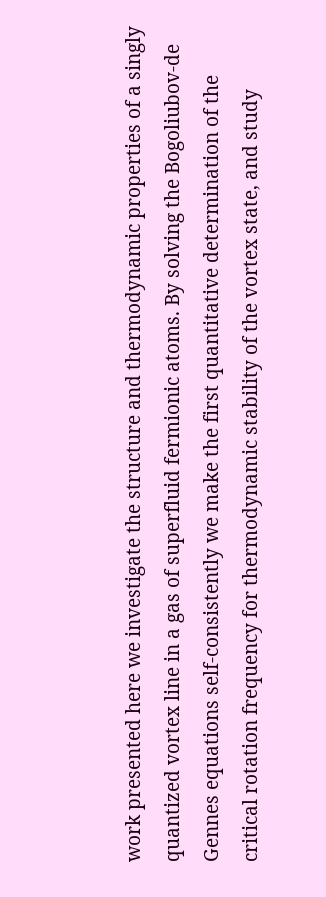work presented here we investigate the structure and thermodynamic properties of a singly quantized vortex line in a gas of superfluid fermionic atoms. By solving the Bogoliubov-de Gennes equations self-consistently we make the first quantitative determination of the critical rotation frequency for thermodynamic stability of the vortex state, and study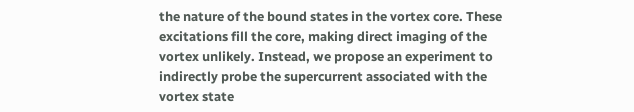the nature of the bound states in the vortex core. These excitations fill the core, making direct imaging of the vortex unlikely. Instead, we propose an experiment to indirectly probe the supercurrent associated with the vortex state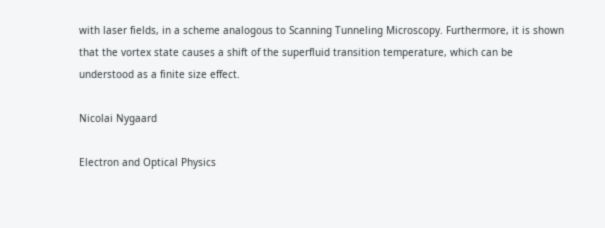with laser fields, in a scheme analogous to Scanning Tunneling Microscopy. Furthermore, it is shown that the vortex state causes a shift of the superfluid transition temperature, which can be understood as a finite size effect.

Nicolai Nygaard

Electron and Optical Physics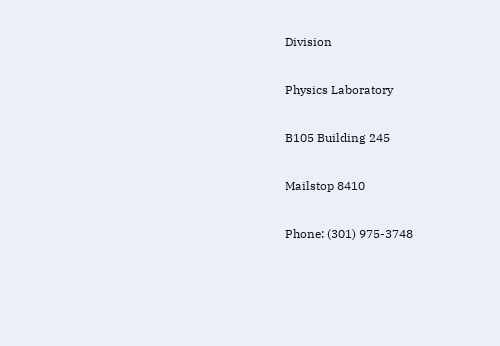Division

Physics Laboratory

B105 Building 245

Mailstop 8410

Phone: (301) 975-3748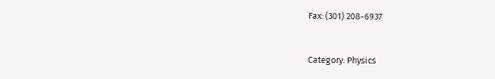Fax: (301) 208-6937


Category: Physics